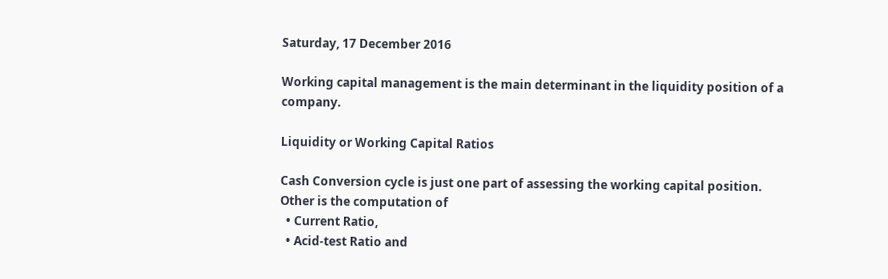Saturday, 17 December 2016

Working capital management is the main determinant in the liquidity position of a company.

Liquidity or Working Capital Ratios

Cash Conversion cycle is just one part of assessing the working capital position.
Other is the computation of
  • Current Ratio,
  • Acid-test Ratio and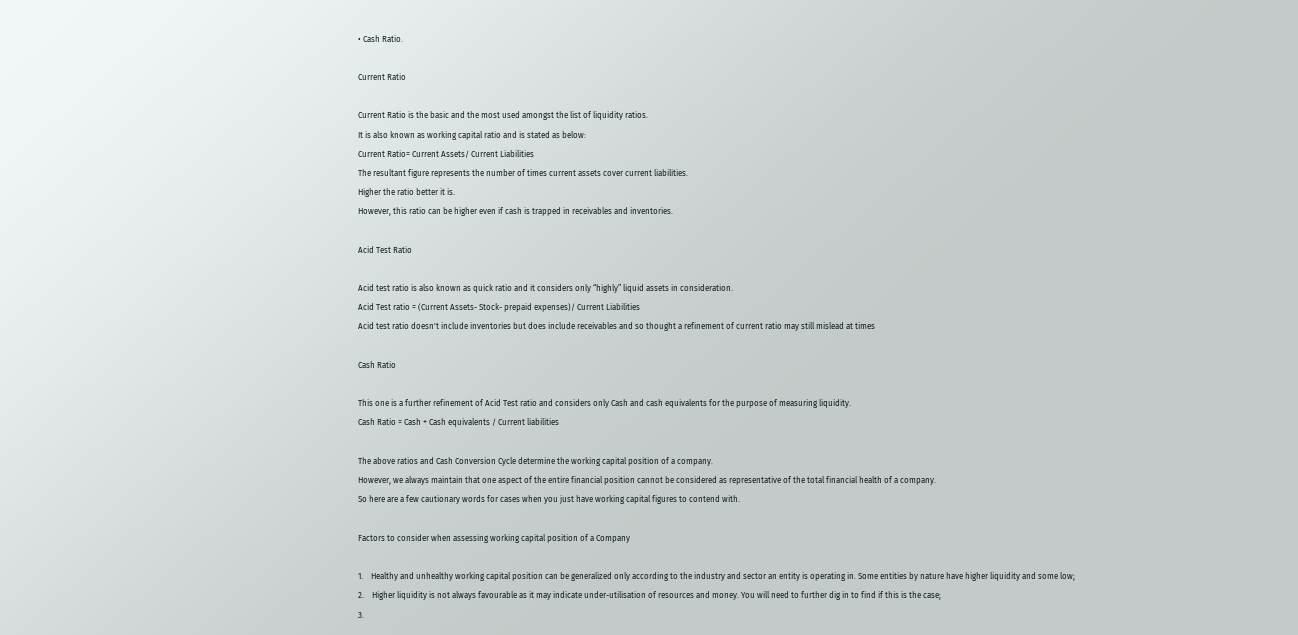• Cash Ratio.

Current Ratio

Current Ratio is the basic and the most used amongst the list of liquidity ratios.
It is also known as working capital ratio and is stated as below:
Current Ratio= Current Assets/ Current Liabilities
The resultant figure represents the number of times current assets cover current liabilities.
Higher the ratio better it is.
However, this ratio can be higher even if cash is trapped in receivables and inventories.

Acid Test Ratio

Acid test ratio is also known as quick ratio and it considers only “highly” liquid assets in consideration.
Acid Test ratio = (Current Assets- Stock- prepaid expenses)/ Current Liabilities
Acid test ratio doesn't include inventories but does include receivables and so thought a refinement of current ratio may still mislead at times

Cash Ratio

This one is a further refinement of Acid Test ratio and considers only Cash and cash equivalents for the purpose of measuring liquidity.
Cash Ratio = Cash + Cash equivalents / Current liabilities

The above ratios and Cash Conversion Cycle determine the working capital position of a company.
However, we always maintain that one aspect of the entire financial position cannot be considered as representative of the total financial health of a company.
So here are a few cautionary words for cases when you just have working capital figures to contend with.

Factors to consider when assessing working capital position of a Company

1.    Healthy and unhealthy working capital position can be generalized only according to the industry and sector an entity is operating in. Some entities by nature have higher liquidity and some low;
2.    Higher liquidity is not always favourable as it may indicate under-utilisation of resources and money. You will need to further dig in to find if this is the case;
3.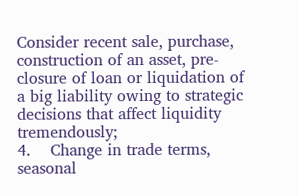Consider recent sale, purchase, construction of an asset, pre-closure of loan or liquidation of a big liability owing to strategic decisions that affect liquidity tremendously;
4.    Change in trade terms, seasonal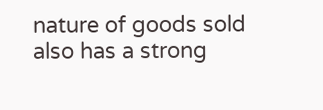nature of goods sold also has a strong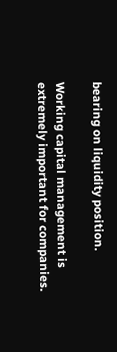bearing on liquidity position.

Working capital management is extremely important for companies.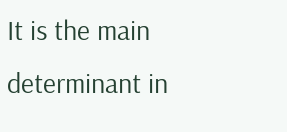It is the main determinant in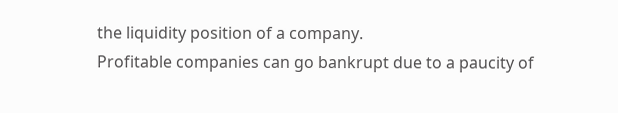the liquidity position of a company.
Profitable companies can go bankrupt due to a paucity of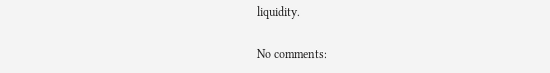liquidity.

No comments: